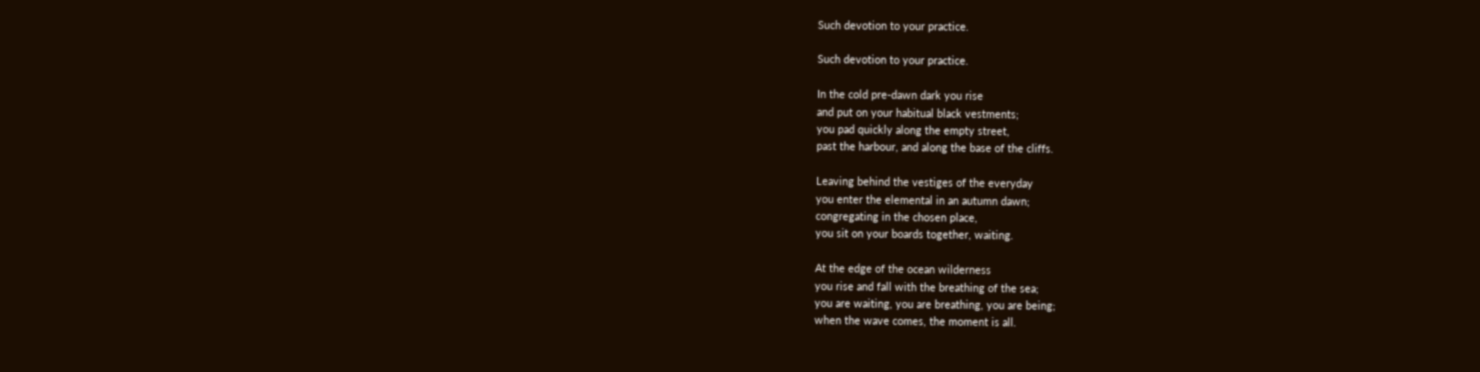Such devotion to your practice.

Such devotion to your practice.

In the cold pre-dawn dark you rise
and put on your habitual black vestments;
you pad quickly along the empty street,
past the harbour, and along the base of the cliffs.

Leaving behind the vestiges of the everyday
you enter the elemental in an autumn dawn;
congregating in the chosen place,
you sit on your boards together, waiting.

At the edge of the ocean wilderness
you rise and fall with the breathing of the sea;
you are waiting, you are breathing, you are being;
when the wave comes, the moment is all.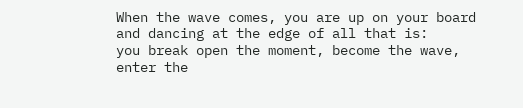When the wave comes, you are up on your board
and dancing at the edge of all that is:
you break open the moment, become the wave,
enter the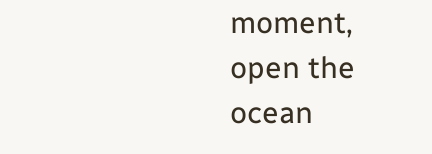moment, open the ocean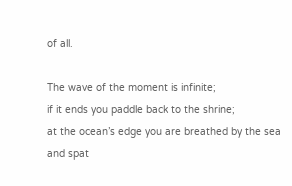of all.

The wave of the moment is infinite;
if it ends you paddle back to the shrine;
at the ocean’s edge you are breathed by the sea
and spat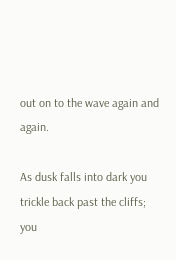out on to the wave again and again.

As dusk falls into dark you trickle back past the cliffs;
you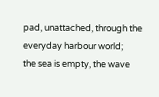pad, unattached, through the everyday harbour world;
the sea is empty, the wave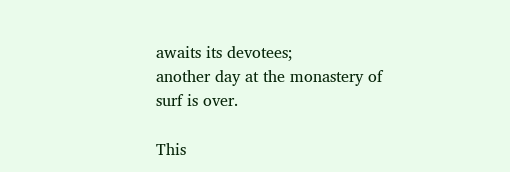awaits its devotees;
another day at the monastery of surf is over.

This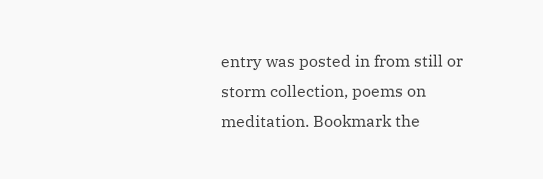entry was posted in from still or storm collection, poems on meditation. Bookmark the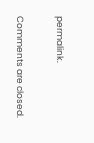permalink.

Comments are closed.